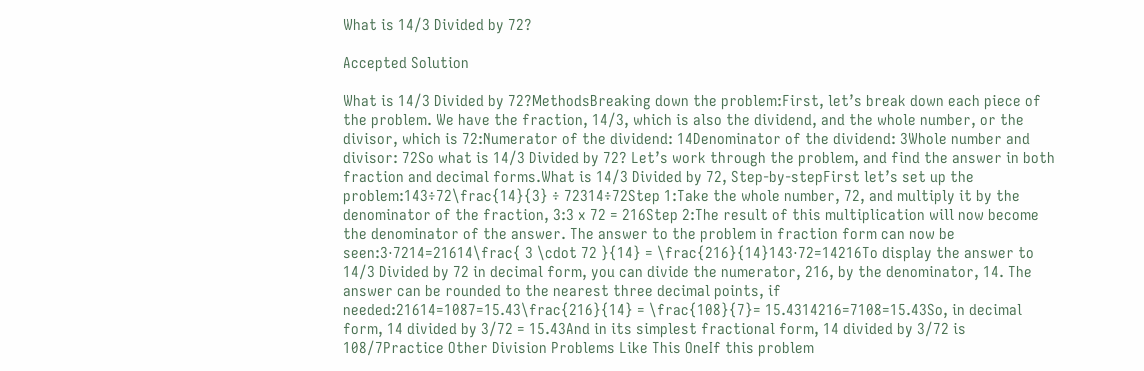What is 14/3 Divided by 72?

Accepted Solution

What is 14/3 Divided by 72?MethodsBreaking down the problem:First, let’s break down each piece of the problem. We have the fraction, 14/3, which is also the dividend, and the whole number, or the divisor, which is 72:Numerator of the dividend: 14Denominator of the dividend: 3Whole number and divisor: 72So what is 14/3 Divided by 72? Let’s work through the problem, and find the answer in both fraction and decimal forms.What is 14/3 Divided by 72, Step-by-stepFirst let’s set up the problem:143÷72\frac{14}{3} ÷ 72314÷72Step 1:Take the whole number, 72, and multiply it by the denominator of the fraction, 3:3 x 72 = 216Step 2:The result of this multiplication will now become the denominator of the answer. The answer to the problem in fraction form can now be seen:3⋅7214=21614\frac{ 3 \cdot 72 }{14} = \frac{216}{14}143⋅72=14216To display the answer to 14/3 Divided by 72 in decimal form, you can divide the numerator, 216, by the denominator, 14. The answer can be rounded to the nearest three decimal points, if needed:21614=1087=15.43\frac{216}{14} = \frac{108}{7}= 15.4314216=7108=15.43So, in decimal form, 14 divided by 3/72 = 15.43And in its simplest fractional form, 14 divided by 3/72 is 108/7Practice Other Division Problems Like This OneIf this problem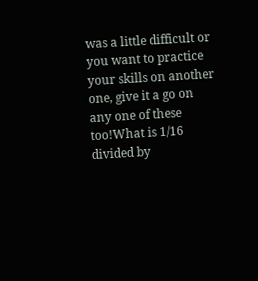was a little difficult or you want to practice your skills on another one, give it a go on any one of these too!What is 1/16 divided by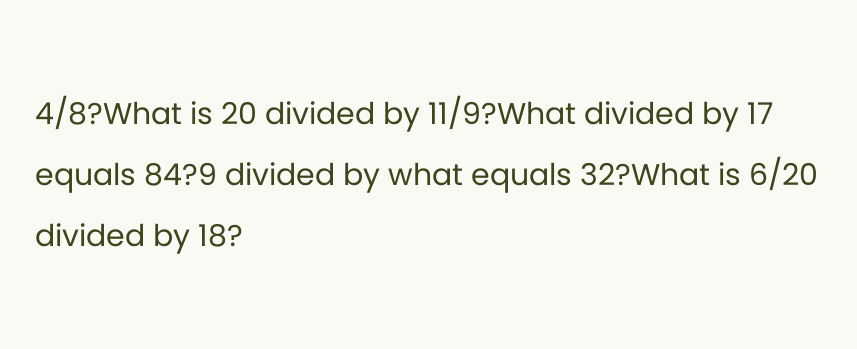4/8?What is 20 divided by 11/9?What divided by 17 equals 84?9 divided by what equals 32?What is 6/20 divided by 18?